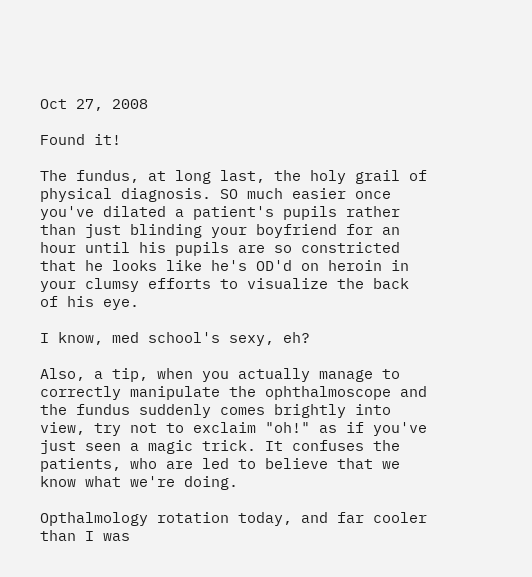Oct 27, 2008

Found it!

The fundus, at long last, the holy grail of physical diagnosis. SO much easier once you've dilated a patient's pupils rather than just blinding your boyfriend for an hour until his pupils are so constricted that he looks like he's OD'd on heroin in your clumsy efforts to visualize the back of his eye.

I know, med school's sexy, eh?

Also, a tip, when you actually manage to correctly manipulate the ophthalmoscope and the fundus suddenly comes brightly into view, try not to exclaim "oh!" as if you've just seen a magic trick. It confuses the patients, who are led to believe that we know what we're doing.

Opthalmology rotation today, and far cooler than I was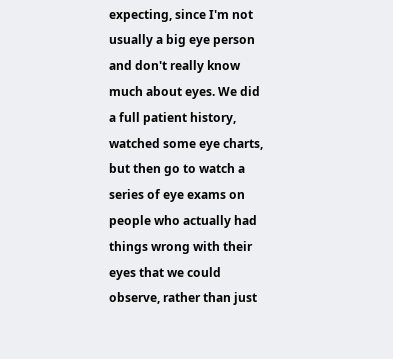expecting, since I'm not usually a big eye person and don't really know much about eyes. We did a full patient history, watched some eye charts, but then go to watch a series of eye exams on people who actually had things wrong with their eyes that we could observe, rather than just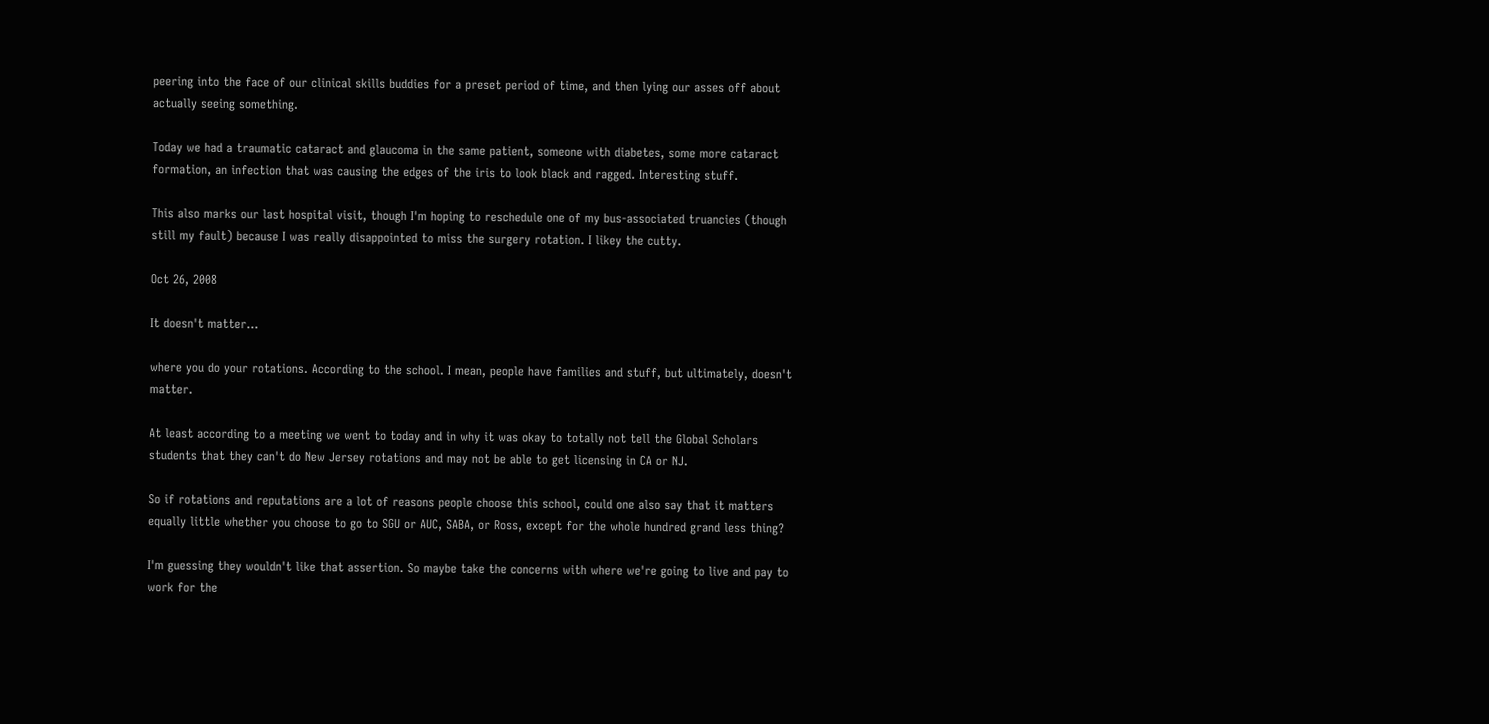peering into the face of our clinical skills buddies for a preset period of time, and then lying our asses off about actually seeing something.

Today we had a traumatic cataract and glaucoma in the same patient, someone with diabetes, some more cataract formation, an infection that was causing the edges of the iris to look black and ragged. Interesting stuff.

This also marks our last hospital visit, though I'm hoping to reschedule one of my bus-associated truancies (though still my fault) because I was really disappointed to miss the surgery rotation. I likey the cutty.

Oct 26, 2008

It doesn't matter...

where you do your rotations. According to the school. I mean, people have families and stuff, but ultimately, doesn't matter.

At least according to a meeting we went to today and in why it was okay to totally not tell the Global Scholars students that they can't do New Jersey rotations and may not be able to get licensing in CA or NJ.

So if rotations and reputations are a lot of reasons people choose this school, could one also say that it matters equally little whether you choose to go to SGU or AUC, SABA, or Ross, except for the whole hundred grand less thing?

I'm guessing they wouldn't like that assertion. So maybe take the concerns with where we're going to live and pay to work for the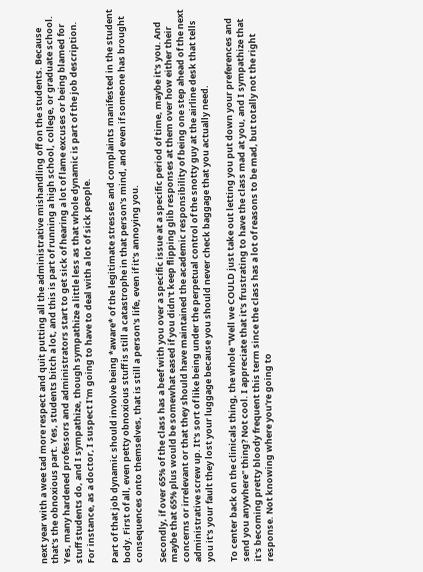next year with a wee tad more respect and quit putting all the administrative mishandling off on the students. Because that's the obnoxious part. Yes, students bitch a lot, and this is part of running a high school, college, or graduate school. Yes, many hardened professors and administrators start to get sick of hearing a lot of lame excuses or being blamed for stuff students do, and I sympathize, though sympathize a little less as that whole dynamic is part of the job description. For instance, as a doctor, I suspect I'm going to have to deal with a lot of sick people.

Part of that job dynamic should involve being *aware* of the legitimate stresses and complaints manifested in the student body. First of all, even petty obnoxious stuff is still a catastrophe in that person's mind, and even if someone has brought consequences onto themselves, that is still a person's life, even if it's annoying you.

Secondly, if over 65% of the class has a beef with you over a specific issue at a specific period of time, maybe it's you. And maybe that 65% plus would be somewhat eased if you didn't keep flipping glib responses at them over how either their concerns or irrelevant or that they should have maintained the academic responsibility of being one step ahead of the next administrative screw up. It's sort of like being under the perpetual control of the snotty guy at the airline desk that tells you it's your fault they lost your luggage because you should never check baggage that you actually need.

To center back on the clinicals thing, the whole "Well we COULD just take out letting you put down your preferences and send you anywhere" thing? Not cool. I appreciate that it's frustrating to have the class mad at you, and I sympathize that it's becoming pretty bloody frequent this term since the class has a lot of reasons to be mad, but totally not the right response. Not knowing where you're going to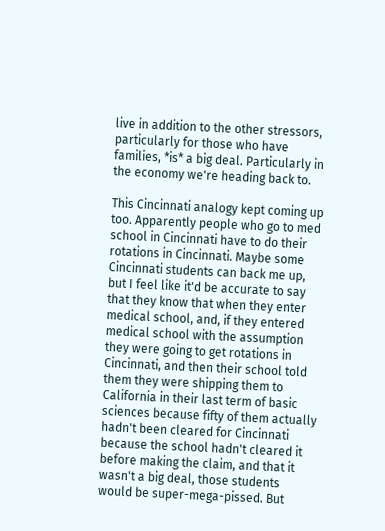live in addition to the other stressors, particularly for those who have families, *is* a big deal. Particularly in the economy we're heading back to.

This Cincinnati analogy kept coming up too. Apparently people who go to med school in Cincinnati have to do their rotations in Cincinnati. Maybe some Cincinnati students can back me up, but I feel like it'd be accurate to say that they know that when they enter medical school, and, if they entered medical school with the assumption they were going to get rotations in Cincinnati, and then their school told them they were shipping them to California in their last term of basic sciences because fifty of them actually hadn't been cleared for Cincinnati because the school hadn't cleared it before making the claim, and that it wasn't a big deal, those students would be super-mega-pissed. But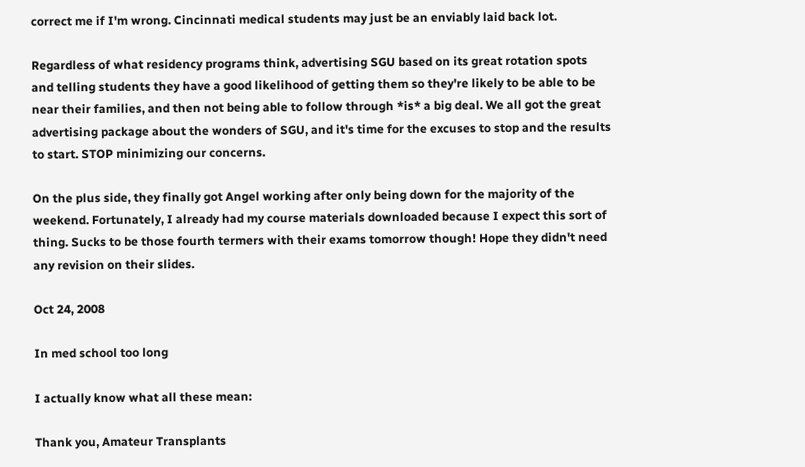correct me if I'm wrong. Cincinnati medical students may just be an enviably laid back lot.

Regardless of what residency programs think, advertising SGU based on its great rotation spots and telling students they have a good likelihood of getting them so they're likely to be able to be near their families, and then not being able to follow through *is* a big deal. We all got the great advertising package about the wonders of SGU, and it's time for the excuses to stop and the results to start. STOP minimizing our concerns.

On the plus side, they finally got Angel working after only being down for the majority of the weekend. Fortunately, I already had my course materials downloaded because I expect this sort of thing. Sucks to be those fourth termers with their exams tomorrow though! Hope they didn't need any revision on their slides.

Oct 24, 2008

In med school too long

I actually know what all these mean:

Thank you, Amateur Transplants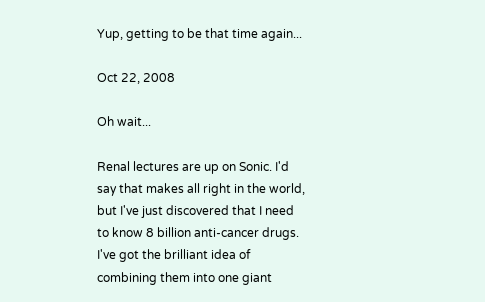Yup, getting to be that time again...

Oct 22, 2008

Oh wait...

Renal lectures are up on Sonic. I'd say that makes all right in the world, but I've just discovered that I need to know 8 billion anti-cancer drugs. I've got the brilliant idea of combining them into one giant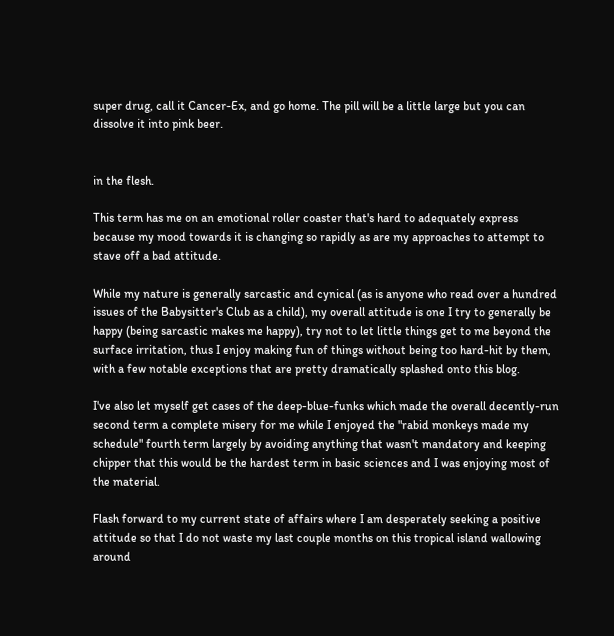super drug, call it Cancer-Ex, and go home. The pill will be a little large but you can dissolve it into pink beer.


in the flesh.

This term has me on an emotional roller coaster that's hard to adequately express because my mood towards it is changing so rapidly as are my approaches to attempt to stave off a bad attitude.

While my nature is generally sarcastic and cynical (as is anyone who read over a hundred issues of the Babysitter's Club as a child), my overall attitude is one I try to generally be happy (being sarcastic makes me happy), try not to let little things get to me beyond the surface irritation, thus I enjoy making fun of things without being too hard-hit by them, with a few notable exceptions that are pretty dramatically splashed onto this blog.

I've also let myself get cases of the deep-blue-funks which made the overall decently-run second term a complete misery for me while I enjoyed the "rabid monkeys made my schedule" fourth term largely by avoiding anything that wasn't mandatory and keeping chipper that this would be the hardest term in basic sciences and I was enjoying most of the material.

Flash forward to my current state of affairs where I am desperately seeking a positive attitude so that I do not waste my last couple months on this tropical island wallowing around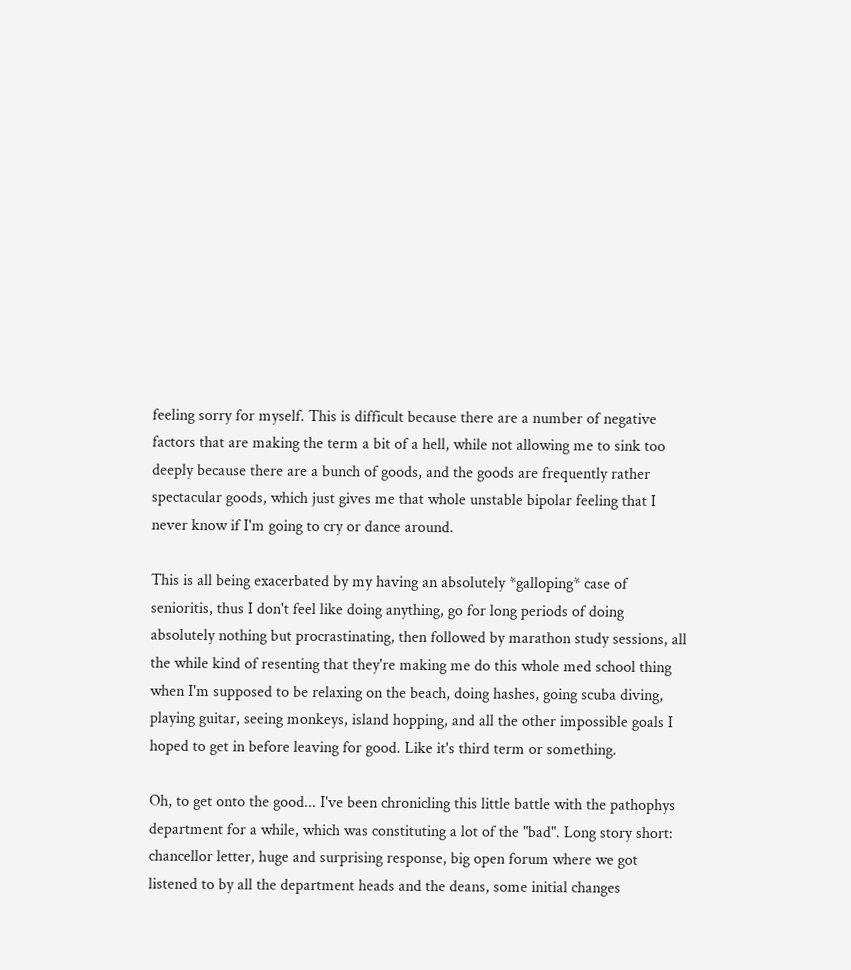feeling sorry for myself. This is difficult because there are a number of negative factors that are making the term a bit of a hell, while not allowing me to sink too deeply because there are a bunch of goods, and the goods are frequently rather spectacular goods, which just gives me that whole unstable bipolar feeling that I never know if I'm going to cry or dance around.

This is all being exacerbated by my having an absolutely *galloping* case of senioritis, thus I don't feel like doing anything, go for long periods of doing absolutely nothing but procrastinating, then followed by marathon study sessions, all the while kind of resenting that they're making me do this whole med school thing when I'm supposed to be relaxing on the beach, doing hashes, going scuba diving, playing guitar, seeing monkeys, island hopping, and all the other impossible goals I hoped to get in before leaving for good. Like it's third term or something.

Oh, to get onto the good... I've been chronicling this little battle with the pathophys department for a while, which was constituting a lot of the "bad". Long story short: chancellor letter, huge and surprising response, big open forum where we got listened to by all the department heads and the deans, some initial changes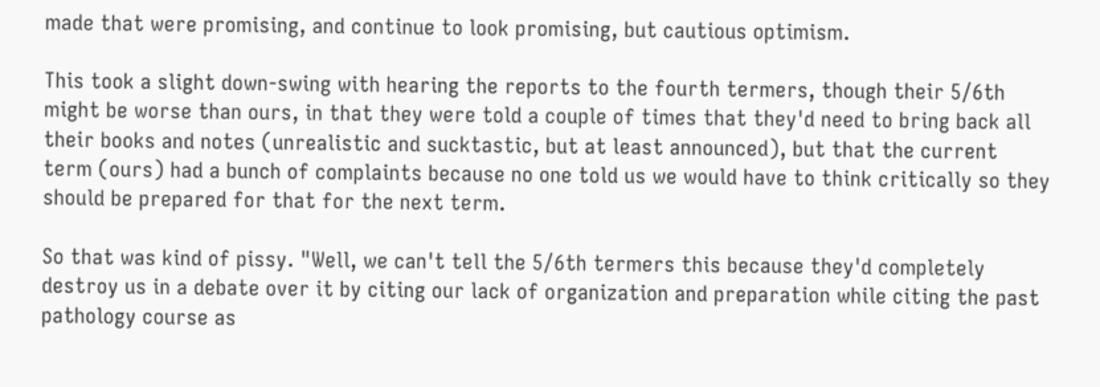made that were promising, and continue to look promising, but cautious optimism.

This took a slight down-swing with hearing the reports to the fourth termers, though their 5/6th might be worse than ours, in that they were told a couple of times that they'd need to bring back all their books and notes (unrealistic and sucktastic, but at least announced), but that the current term (ours) had a bunch of complaints because no one told us we would have to think critically so they should be prepared for that for the next term.

So that was kind of pissy. "Well, we can't tell the 5/6th termers this because they'd completely destroy us in a debate over it by citing our lack of organization and preparation while citing the past pathology course as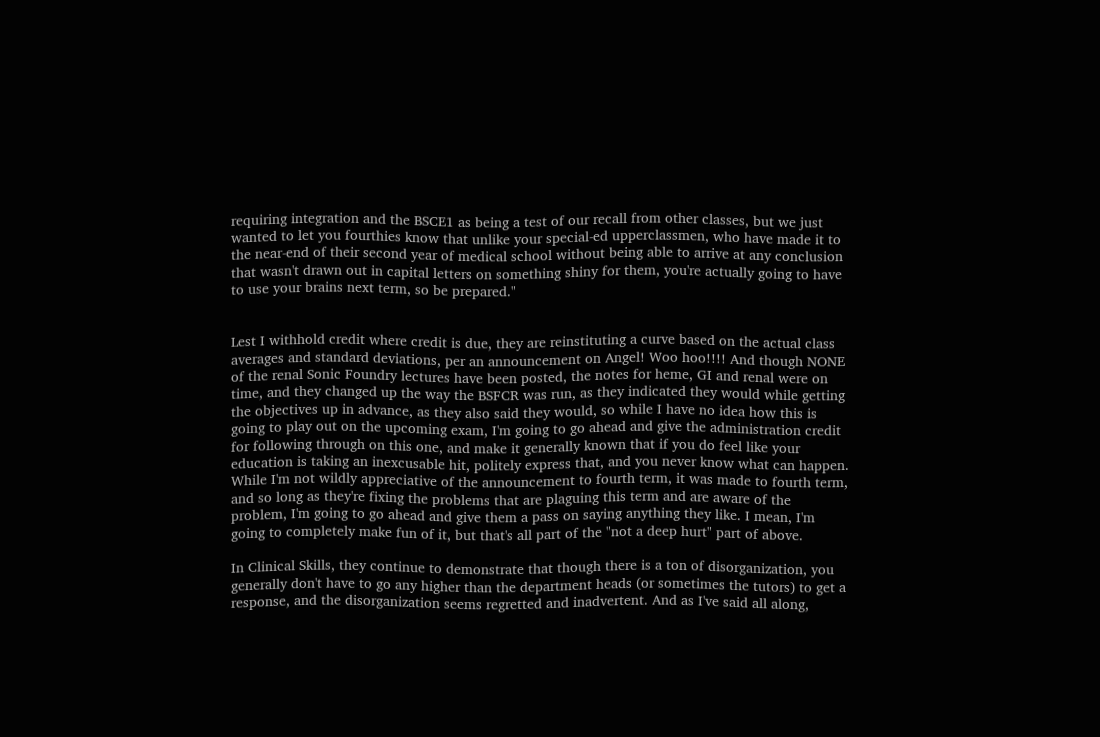requiring integration and the BSCE1 as being a test of our recall from other classes, but we just wanted to let you fourthies know that unlike your special-ed upperclassmen, who have made it to the near-end of their second year of medical school without being able to arrive at any conclusion that wasn't drawn out in capital letters on something shiny for them, you're actually going to have to use your brains next term, so be prepared."


Lest I withhold credit where credit is due, they are reinstituting a curve based on the actual class averages and standard deviations, per an announcement on Angel! Woo hoo!!!! And though NONE of the renal Sonic Foundry lectures have been posted, the notes for heme, GI and renal were on time, and they changed up the way the BSFCR was run, as they indicated they would while getting the objectives up in advance, as they also said they would, so while I have no idea how this is going to play out on the upcoming exam, I'm going to go ahead and give the administration credit for following through on this one, and make it generally known that if you do feel like your education is taking an inexcusable hit, politely express that, and you never know what can happen. While I'm not wildly appreciative of the announcement to fourth term, it was made to fourth term, and so long as they're fixing the problems that are plaguing this term and are aware of the problem, I'm going to go ahead and give them a pass on saying anything they like. I mean, I'm going to completely make fun of it, but that's all part of the "not a deep hurt" part of above.

In Clinical Skills, they continue to demonstrate that though there is a ton of disorganization, you generally don't have to go any higher than the department heads (or sometimes the tutors) to get a response, and the disorganization seems regretted and inadvertent. And as I've said all along,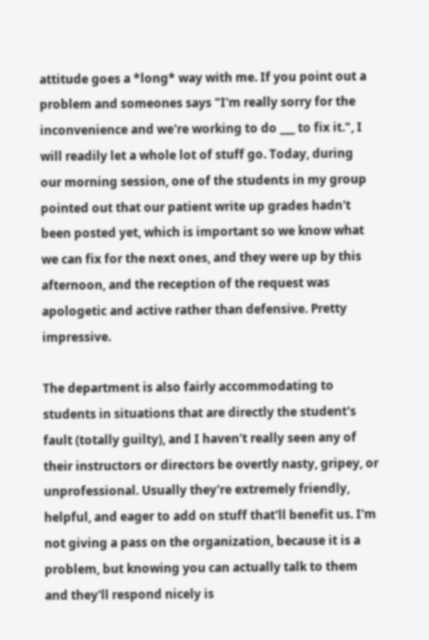attitude goes a *long* way with me. If you point out a problem and someones says "I'm really sorry for the inconvenience and we're working to do ___ to fix it.", I will readily let a whole lot of stuff go. Today, during our morning session, one of the students in my group pointed out that our patient write up grades hadn't been posted yet, which is important so we know what we can fix for the next ones, and they were up by this afternoon, and the reception of the request was apologetic and active rather than defensive. Pretty impressive.

The department is also fairly accommodating to students in situations that are directly the student's fault (totally guilty), and I haven't really seen any of their instructors or directors be overtly nasty, gripey, or unprofessional. Usually they're extremely friendly, helpful, and eager to add on stuff that'll benefit us. I'm not giving a pass on the organization, because it is a problem, but knowing you can actually talk to them and they'll respond nicely is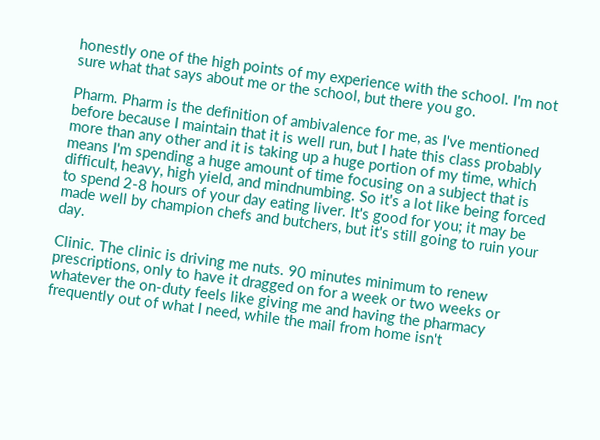honestly one of the high points of my experience with the school. I'm not sure what that says about me or the school, but there you go.

Pharm. Pharm is the definition of ambivalence for me, as I've mentioned before because I maintain that it is well run, but I hate this class probably more than any other and it is taking up a huge portion of my time, which means I'm spending a huge amount of time focusing on a subject that is difficult, heavy, high yield, and mindnumbing. So it's a lot like being forced to spend 2-8 hours of your day eating liver. It's good for you; it may be made well by champion chefs and butchers, but it's still going to ruin your day.

Clinic. The clinic is driving me nuts. 90 minutes minimum to renew prescriptions, only to have it dragged on for a week or two weeks or whatever the on-duty feels like giving me and having the pharmacy frequently out of what I need, while the mail from home isn't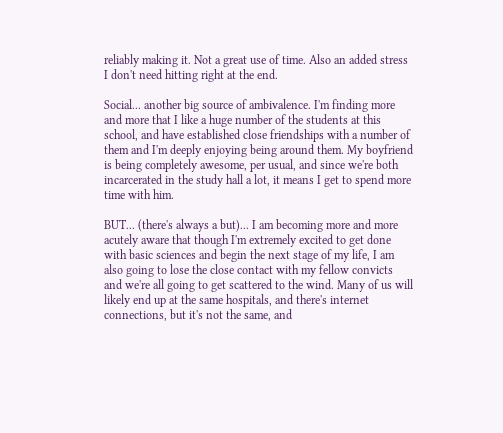reliably making it. Not a great use of time. Also an added stress I don't need hitting right at the end.

Social... another big source of ambivalence. I'm finding more and more that I like a huge number of the students at this school, and have established close friendships with a number of them and I'm deeply enjoying being around them. My boyfriend is being completely awesome, per usual, and since we're both incarcerated in the study hall a lot, it means I get to spend more time with him.

BUT... (there's always a but)... I am becoming more and more acutely aware that though I'm extremely excited to get done with basic sciences and begin the next stage of my life, I am also going to lose the close contact with my fellow convicts and we're all going to get scattered to the wind. Many of us will likely end up at the same hospitals, and there's internet connections, but it's not the same, and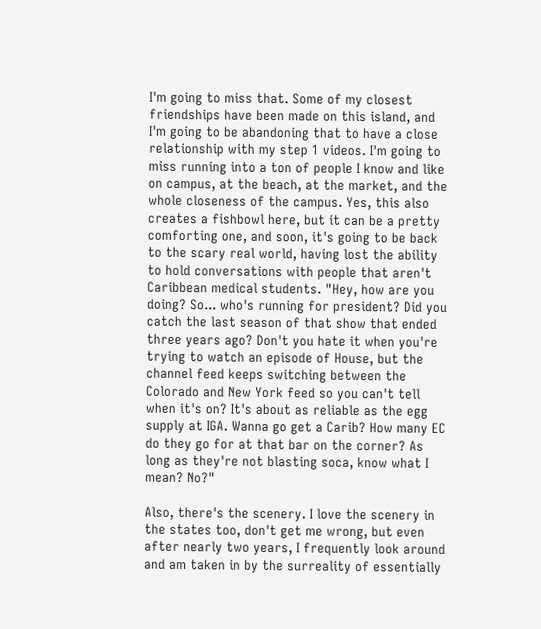I'm going to miss that. Some of my closest friendships have been made on this island, and I'm going to be abandoning that to have a close relationship with my step 1 videos. I'm going to miss running into a ton of people I know and like on campus, at the beach, at the market, and the whole closeness of the campus. Yes, this also creates a fishbowl here, but it can be a pretty comforting one, and soon, it's going to be back to the scary real world, having lost the ability to hold conversations with people that aren't Caribbean medical students. "Hey, how are you doing? So... who's running for president? Did you catch the last season of that show that ended three years ago? Don't you hate it when you're trying to watch an episode of House, but the channel feed keeps switching between the Colorado and New York feed so you can't tell when it's on? It's about as reliable as the egg supply at IGA. Wanna go get a Carib? How many EC do they go for at that bar on the corner? As long as they're not blasting soca, know what I mean? No?"

Also, there's the scenery. I love the scenery in the states too, don't get me wrong, but even after nearly two years, I frequently look around and am taken in by the surreality of essentially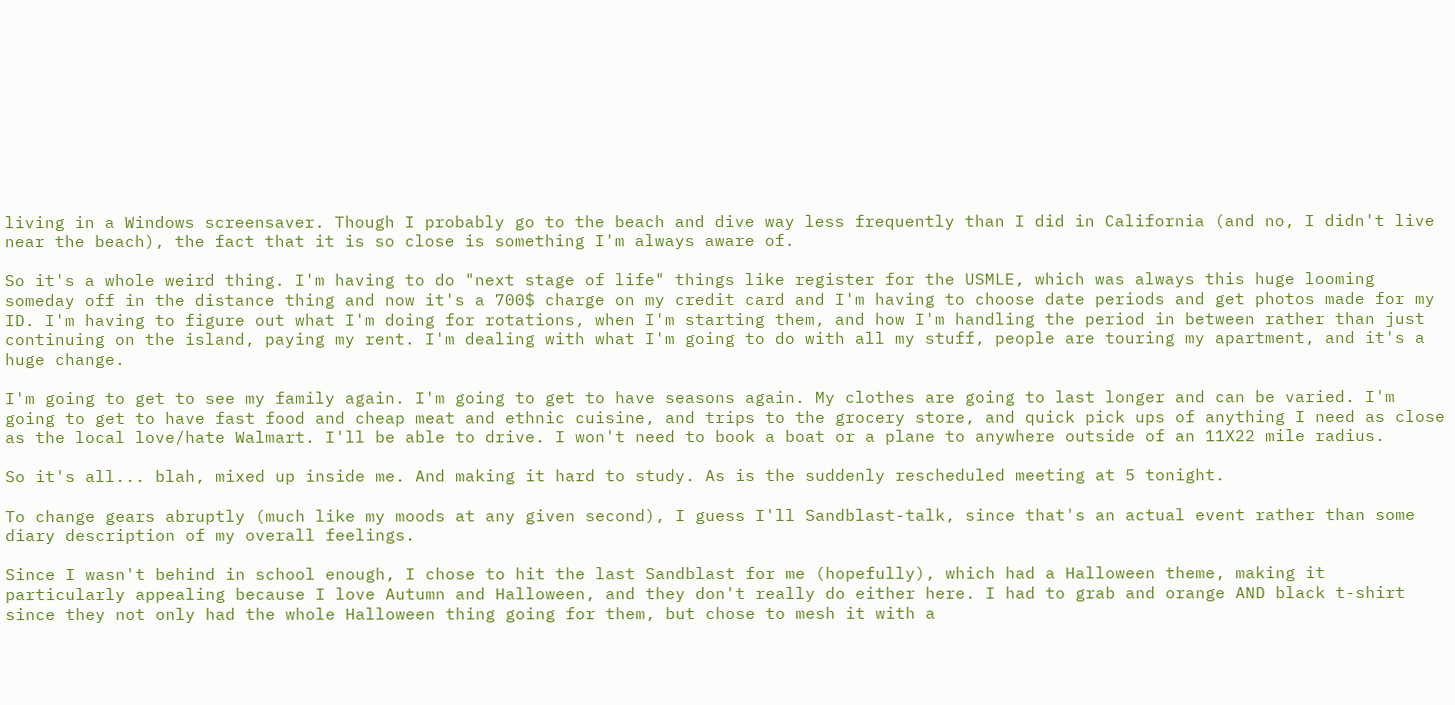living in a Windows screensaver. Though I probably go to the beach and dive way less frequently than I did in California (and no, I didn't live near the beach), the fact that it is so close is something I'm always aware of.

So it's a whole weird thing. I'm having to do "next stage of life" things like register for the USMLE, which was always this huge looming someday off in the distance thing and now it's a 700$ charge on my credit card and I'm having to choose date periods and get photos made for my ID. I'm having to figure out what I'm doing for rotations, when I'm starting them, and how I'm handling the period in between rather than just continuing on the island, paying my rent. I'm dealing with what I'm going to do with all my stuff, people are touring my apartment, and it's a huge change.

I'm going to get to see my family again. I'm going to get to have seasons again. My clothes are going to last longer and can be varied. I'm going to get to have fast food and cheap meat and ethnic cuisine, and trips to the grocery store, and quick pick ups of anything I need as close as the local love/hate Walmart. I'll be able to drive. I won't need to book a boat or a plane to anywhere outside of an 11X22 mile radius.

So it's all... blah, mixed up inside me. And making it hard to study. As is the suddenly rescheduled meeting at 5 tonight.

To change gears abruptly (much like my moods at any given second), I guess I'll Sandblast-talk, since that's an actual event rather than some diary description of my overall feelings.

Since I wasn't behind in school enough, I chose to hit the last Sandblast for me (hopefully), which had a Halloween theme, making it particularly appealing because I love Autumn and Halloween, and they don't really do either here. I had to grab and orange AND black t-shirt since they not only had the whole Halloween thing going for them, but chose to mesh it with a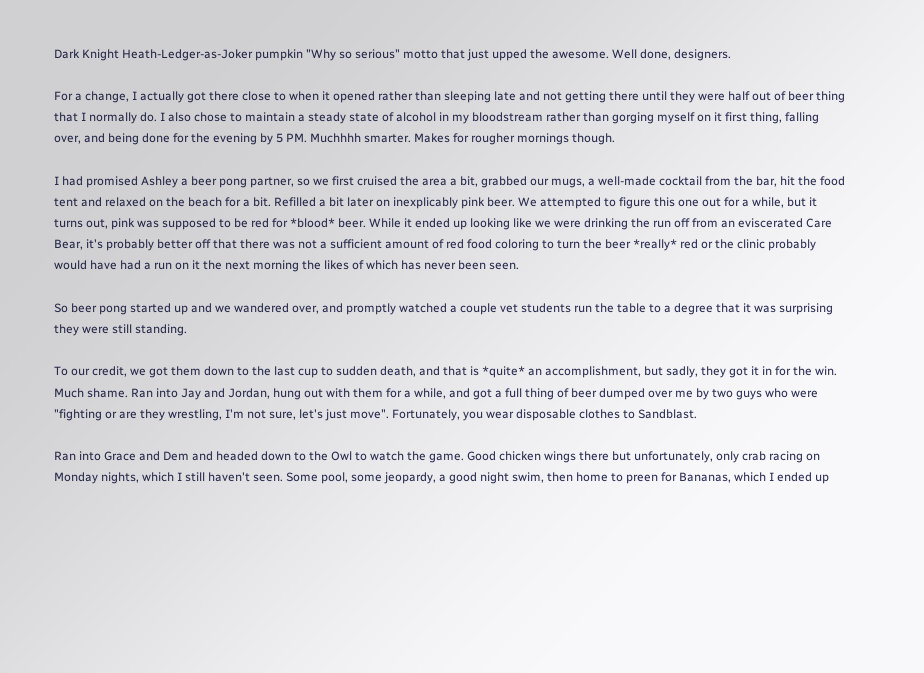Dark Knight Heath-Ledger-as-Joker pumpkin "Why so serious" motto that just upped the awesome. Well done, designers.

For a change, I actually got there close to when it opened rather than sleeping late and not getting there until they were half out of beer thing that I normally do. I also chose to maintain a steady state of alcohol in my bloodstream rather than gorging myself on it first thing, falling over, and being done for the evening by 5 PM. Muchhhh smarter. Makes for rougher mornings though.

I had promised Ashley a beer pong partner, so we first cruised the area a bit, grabbed our mugs, a well-made cocktail from the bar, hit the food tent and relaxed on the beach for a bit. Refilled a bit later on inexplicably pink beer. We attempted to figure this one out for a while, but it turns out, pink was supposed to be red for *blood* beer. While it ended up looking like we were drinking the run off from an eviscerated Care Bear, it's probably better off that there was not a sufficient amount of red food coloring to turn the beer *really* red or the clinic probably would have had a run on it the next morning the likes of which has never been seen.

So beer pong started up and we wandered over, and promptly watched a couple vet students run the table to a degree that it was surprising they were still standing.

To our credit, we got them down to the last cup to sudden death, and that is *quite* an accomplishment, but sadly, they got it in for the win. Much shame. Ran into Jay and Jordan, hung out with them for a while, and got a full thing of beer dumped over me by two guys who were "fighting or are they wrestling, I'm not sure, let's just move". Fortunately, you wear disposable clothes to Sandblast.

Ran into Grace and Dem and headed down to the Owl to watch the game. Good chicken wings there but unfortunately, only crab racing on Monday nights, which I still haven't seen. Some pool, some jeopardy, a good night swim, then home to preen for Bananas, which I ended up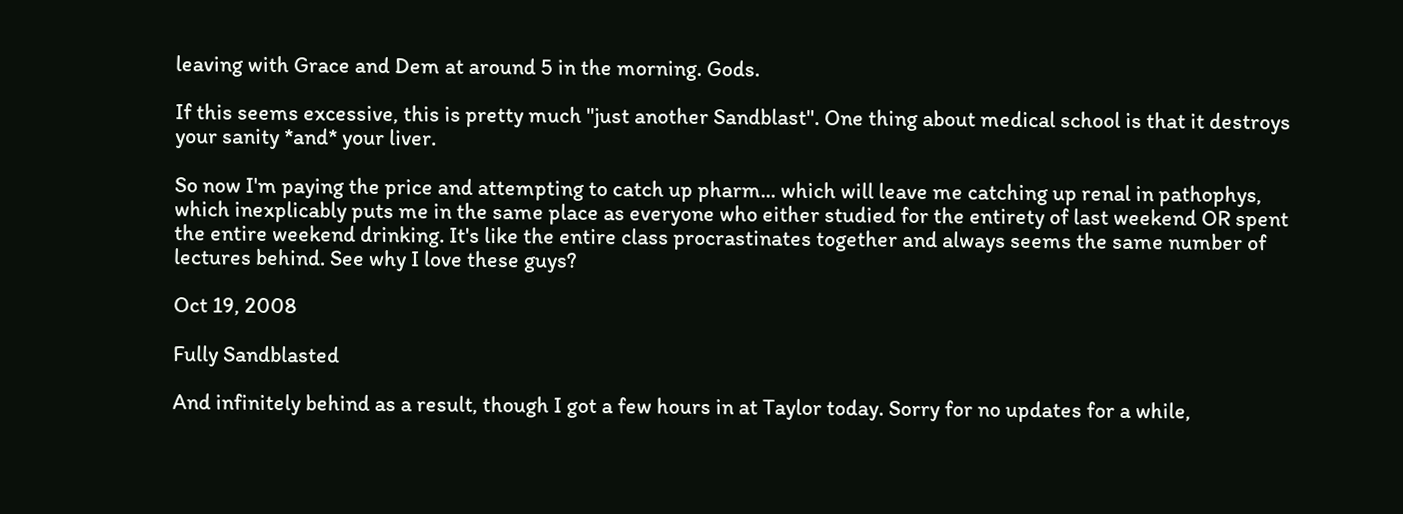leaving with Grace and Dem at around 5 in the morning. Gods.

If this seems excessive, this is pretty much "just another Sandblast". One thing about medical school is that it destroys your sanity *and* your liver.

So now I'm paying the price and attempting to catch up pharm... which will leave me catching up renal in pathophys, which inexplicably puts me in the same place as everyone who either studied for the entirety of last weekend OR spent the entire weekend drinking. It's like the entire class procrastinates together and always seems the same number of lectures behind. See why I love these guys?

Oct 19, 2008

Fully Sandblasted

And infinitely behind as a result, though I got a few hours in at Taylor today. Sorry for no updates for a while,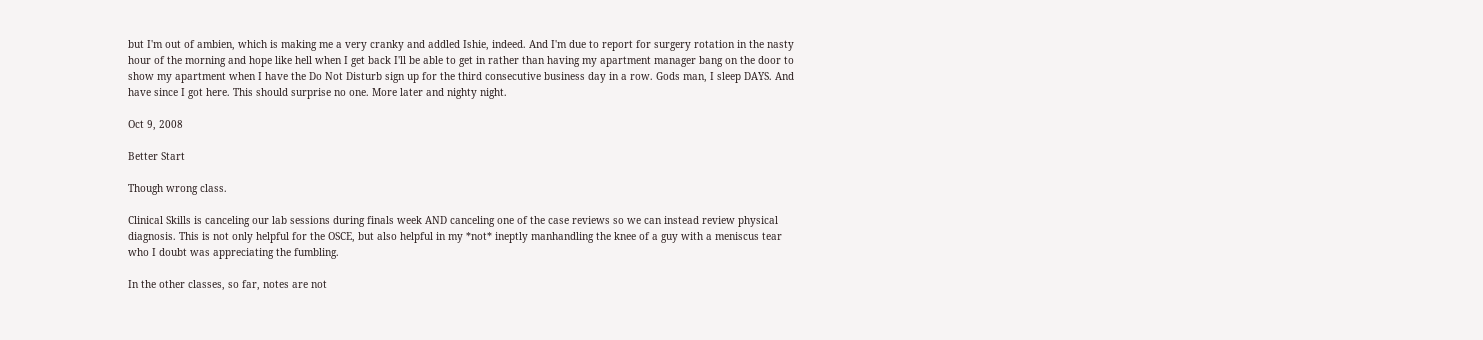but I'm out of ambien, which is making me a very cranky and addled Ishie, indeed. And I'm due to report for surgery rotation in the nasty hour of the morning and hope like hell when I get back I'll be able to get in rather than having my apartment manager bang on the door to show my apartment when I have the Do Not Disturb sign up for the third consecutive business day in a row. Gods man, I sleep DAYS. And have since I got here. This should surprise no one. More later and nighty night.

Oct 9, 2008

Better Start

Though wrong class.

Clinical Skills is canceling our lab sessions during finals week AND canceling one of the case reviews so we can instead review physical diagnosis. This is not only helpful for the OSCE, but also helpful in my *not* ineptly manhandling the knee of a guy with a meniscus tear who I doubt was appreciating the fumbling.

In the other classes, so far, notes are not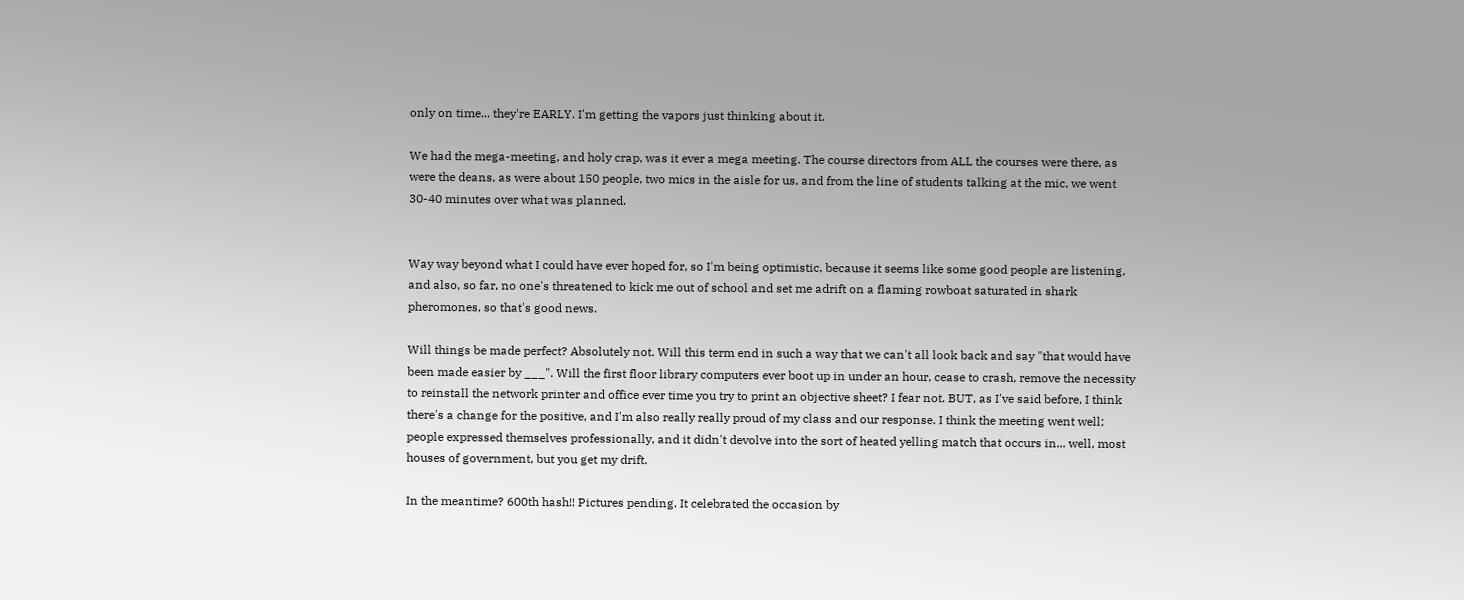only on time... they're EARLY. I'm getting the vapors just thinking about it.

We had the mega-meeting, and holy crap, was it ever a mega meeting. The course directors from ALL the courses were there, as were the deans, as were about 150 people, two mics in the aisle for us, and from the line of students talking at the mic, we went 30-40 minutes over what was planned.


Way way beyond what I could have ever hoped for, so I'm being optimistic, because it seems like some good people are listening, and also, so far, no one's threatened to kick me out of school and set me adrift on a flaming rowboat saturated in shark pheromones, so that's good news.

Will things be made perfect? Absolutely not. Will this term end in such a way that we can't all look back and say "that would have been made easier by ___". Will the first floor library computers ever boot up in under an hour, cease to crash, remove the necessity to reinstall the network printer and office ever time you try to print an objective sheet? I fear not. BUT, as I've said before, I think there's a change for the positive, and I'm also really really proud of my class and our response. I think the meeting went well; people expressed themselves professionally, and it didn't devolve into the sort of heated yelling match that occurs in... well, most houses of government, but you get my drift.

In the meantime? 600th hash!! Pictures pending. It celebrated the occasion by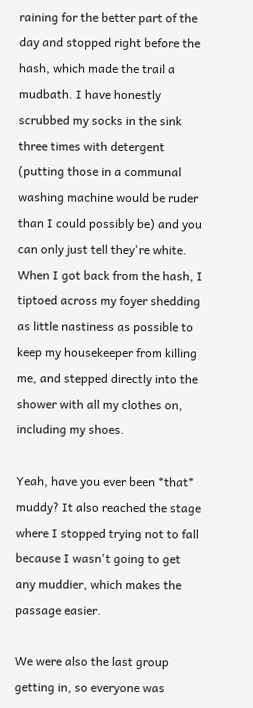raining for the better part of the day and stopped right before the hash, which made the trail a mudbath. I have honestly scrubbed my socks in the sink three times with detergent (putting those in a communal washing machine would be ruder than I could possibly be) and you can only just tell they're white. When I got back from the hash, I tiptoed across my foyer shedding as little nastiness as possible to keep my housekeeper from killing me, and stepped directly into the shower with all my clothes on, including my shoes.

Yeah, have you ever been *that* muddy? It also reached the stage where I stopped trying not to fall because I wasn't going to get any muddier, which makes the passage easier.

We were also the last group getting in, so everyone was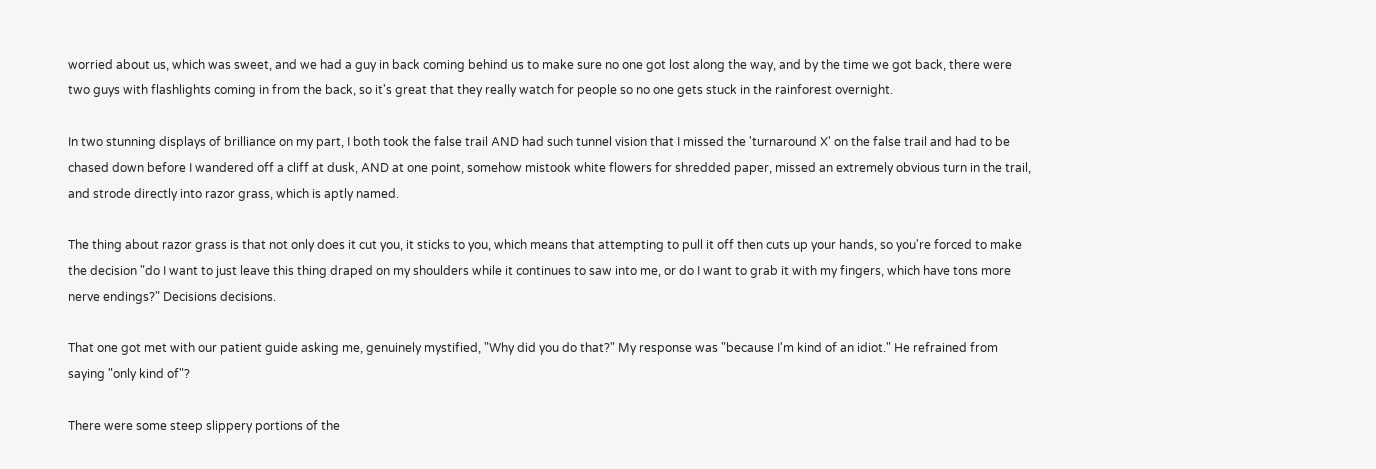worried about us, which was sweet, and we had a guy in back coming behind us to make sure no one got lost along the way, and by the time we got back, there were two guys with flashlights coming in from the back, so it's great that they really watch for people so no one gets stuck in the rainforest overnight.

In two stunning displays of brilliance on my part, I both took the false trail AND had such tunnel vision that I missed the 'turnaround X' on the false trail and had to be chased down before I wandered off a cliff at dusk, AND at one point, somehow mistook white flowers for shredded paper, missed an extremely obvious turn in the trail, and strode directly into razor grass, which is aptly named.

The thing about razor grass is that not only does it cut you, it sticks to you, which means that attempting to pull it off then cuts up your hands, so you're forced to make the decision "do I want to just leave this thing draped on my shoulders while it continues to saw into me, or do I want to grab it with my fingers, which have tons more nerve endings?" Decisions decisions.

That one got met with our patient guide asking me, genuinely mystified, "Why did you do that?" My response was "because I'm kind of an idiot." He refrained from saying "only kind of"?

There were some steep slippery portions of the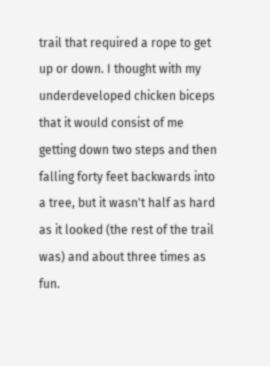trail that required a rope to get up or down. I thought with my underdeveloped chicken biceps that it would consist of me getting down two steps and then falling forty feet backwards into a tree, but it wasn't half as hard as it looked (the rest of the trail was) and about three times as fun.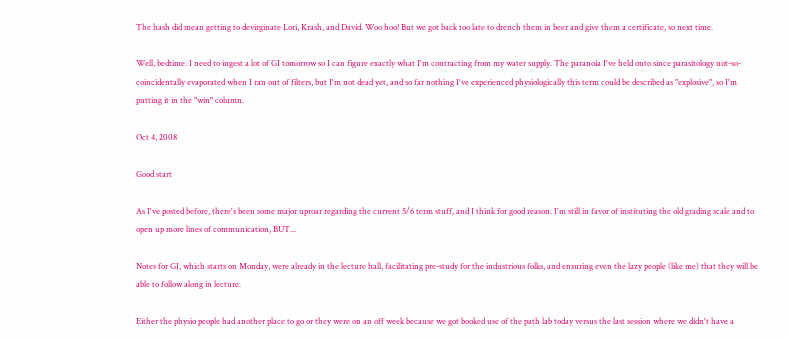The hash did mean getting to devirginate Lori, Krash, and David. Woo hoo! But we got back too late to drench them in beer and give them a certificate, so next time.

Well, bedtime. I need to ingest a lot of GI tomorrow so I can figure exactly what I'm contracting from my water supply. The paranoia I've held onto since parasitology not-so-coincidentally evaporated when I ran out of filters, but I'm not dead yet, and so far nothing I've experienced physiologically this term could be described as "explosive", so I'm putting it in the "win" column.

Oct 4, 2008

Good start

As I've posted before, there's been some major uproar regarding the current 5/6 term stuff, and I think for good reason. I'm still in favor of instituting the old grading scale and to open up more lines of communication, BUT...

Notes for GI, which starts on Monday, were already in the lecture hall, facilitating pre-study for the industrious folks, and ensuring even the lazy people (like me) that they will be able to follow along in lecture.

Either the physio people had another place to go or they were on an off week because we got booked use of the path lab today versus the last session where we didn't have a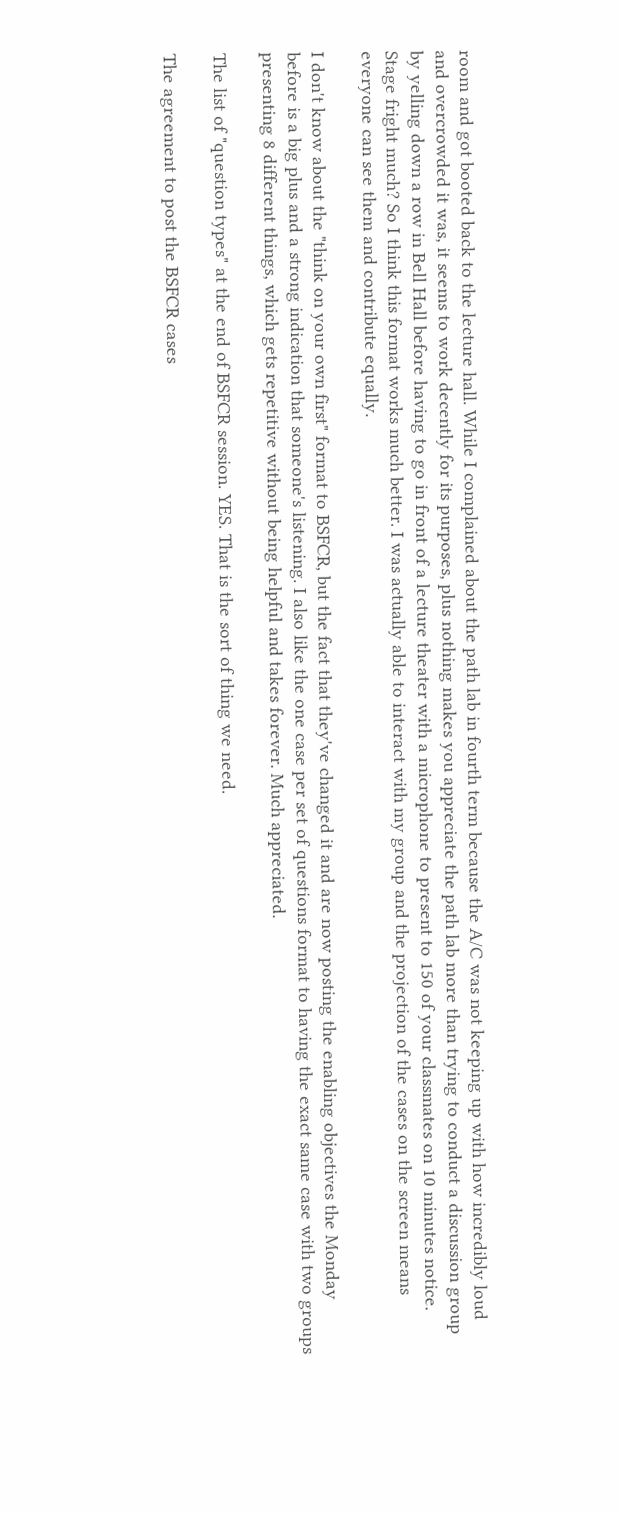room and got booted back to the lecture hall. While I complained about the path lab in fourth term because the A/C was not keeping up with how incredibly loud and overcrowded it was, it seems to work decently for its purposes, plus nothing makes you appreciate the path lab more than trying to conduct a discussion group by yelling down a row in Bell Hall before having to go in front of a lecture theater with a microphone to present to 150 of your classmates on 10 minutes notice. Stage fright much? So I think this format works much better. I was actually able to interact with my group and the projection of the cases on the screen means everyone can see them and contribute equally.

I don't know about the "think on your own first" format to BSFCR, but the fact that they've changed it and are now posting the enabling objectives the Monday before is a big plus and a strong indication that someone's listening. I also like the one case per set of questions format to having the exact same case with two groups presenting 8 different things, which gets repetitive without being helpful and takes forever. Much appreciated.

The list of "question types" at the end of BSFCR session. YES. That is the sort of thing we need.

The agreement to post the BSFCR cases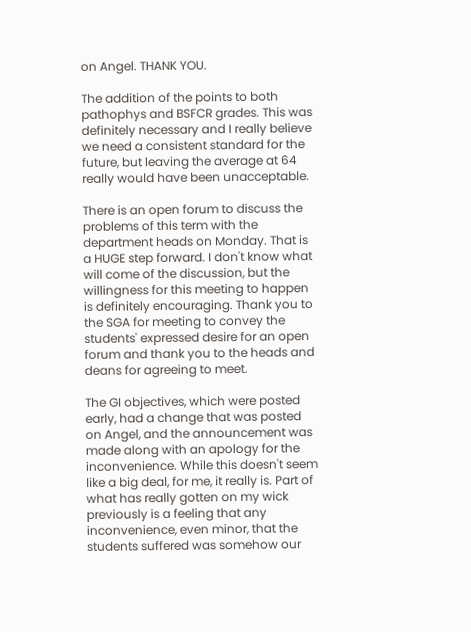on Angel. THANK YOU.

The addition of the points to both pathophys and BSFCR grades. This was definitely necessary and I really believe we need a consistent standard for the future, but leaving the average at 64 really would have been unacceptable.

There is an open forum to discuss the problems of this term with the department heads on Monday. That is a HUGE step forward. I don't know what will come of the discussion, but the willingness for this meeting to happen is definitely encouraging. Thank you to the SGA for meeting to convey the students' expressed desire for an open forum and thank you to the heads and deans for agreeing to meet.

The GI objectives, which were posted early, had a change that was posted on Angel, and the announcement was made along with an apology for the inconvenience. While this doesn't seem like a big deal, for me, it really is. Part of what has really gotten on my wick previously is a feeling that any inconvenience, even minor, that the students suffered was somehow our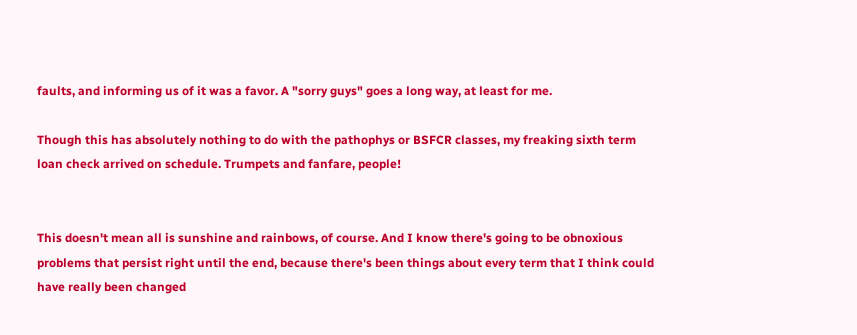faults, and informing us of it was a favor. A "sorry guys" goes a long way, at least for me.

Though this has absolutely nothing to do with the pathophys or BSFCR classes, my freaking sixth term loan check arrived on schedule. Trumpets and fanfare, people!


This doesn't mean all is sunshine and rainbows, of course. And I know there's going to be obnoxious problems that persist right until the end, because there's been things about every term that I think could have really been changed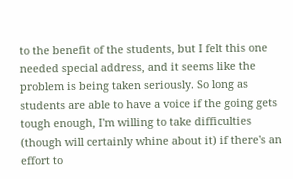to the benefit of the students, but I felt this one needed special address, and it seems like the problem is being taken seriously. So long as students are able to have a voice if the going gets tough enough, I'm willing to take difficulties (though will certainly whine about it) if there's an effort to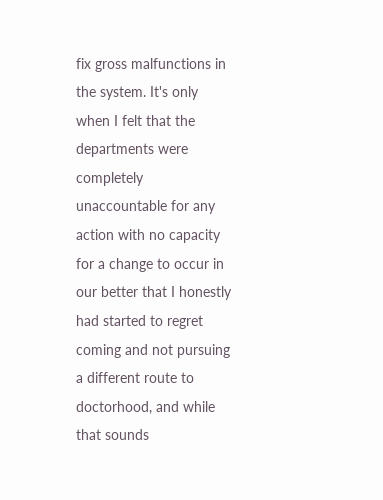fix gross malfunctions in the system. It's only when I felt that the departments were completely unaccountable for any action with no capacity for a change to occur in our better that I honestly had started to regret coming and not pursuing a different route to doctorhood, and while that sounds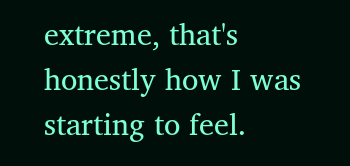extreme, that's honestly how I was starting to feel.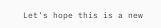Let's hope this is a new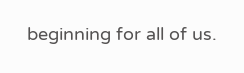beginning for all of us.